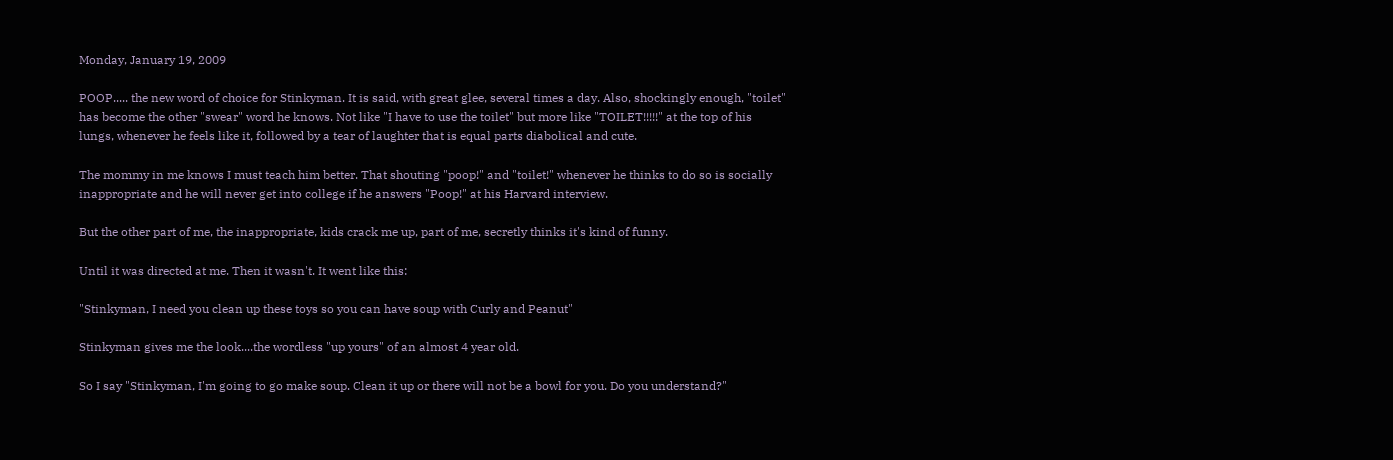Monday, January 19, 2009

POOP..... the new word of choice for Stinkyman. It is said, with great glee, several times a day. Also, shockingly enough, "toilet" has become the other "swear" word he knows. Not like "I have to use the toilet" but more like "TOILET!!!!!" at the top of his lungs, whenever he feels like it, followed by a tear of laughter that is equal parts diabolical and cute.

The mommy in me knows I must teach him better. That shouting "poop!" and "toilet!" whenever he thinks to do so is socially inappropriate and he will never get into college if he answers "Poop!" at his Harvard interview.

But the other part of me, the inappropriate, kids crack me up, part of me, secretly thinks it's kind of funny.

Until it was directed at me. Then it wasn't. It went like this:

"Stinkyman, I need you clean up these toys so you can have soup with Curly and Peanut"

Stinkyman gives me the look....the wordless "up yours" of an almost 4 year old.

So I say "Stinkyman, I'm going to go make soup. Clean it up or there will not be a bowl for you. Do you understand?"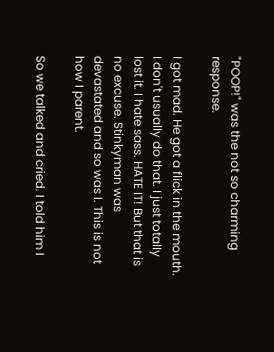"POOP!" was the not so charming response.

I got mad. He got a flick in the mouth. I don't usually do that. I just totally lost it. I hate sass. HATE IT! But that is no excuse. Stinkyman was devastated and so was I. This is not how I parent.

So we talked and cried. I told him I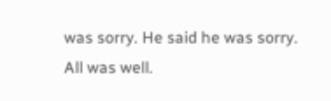was sorry. He said he was sorry. All was well.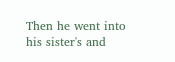Then he went into his sister's and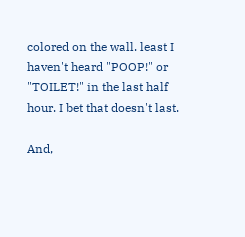colored on the wall. least I haven't heard "POOP!" or "TOILET!" in the last half hour. I bet that doesn't last.

And,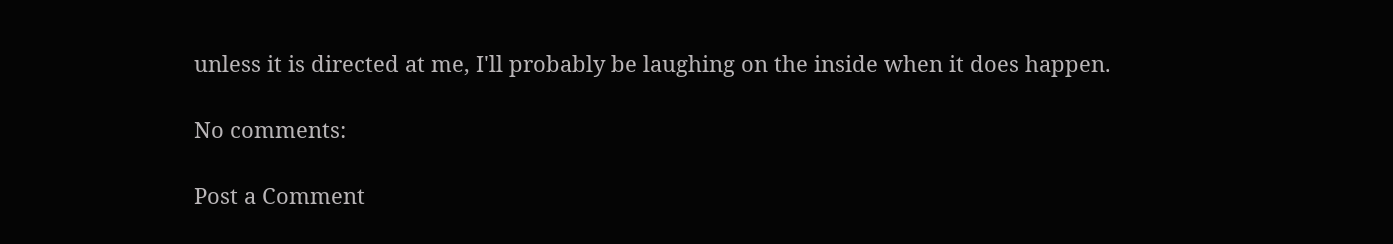unless it is directed at me, I'll probably be laughing on the inside when it does happen.

No comments:

Post a Comment